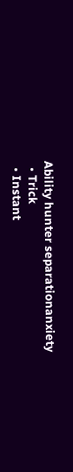Ability hunter separationanxiety
  • Trick
  • Instant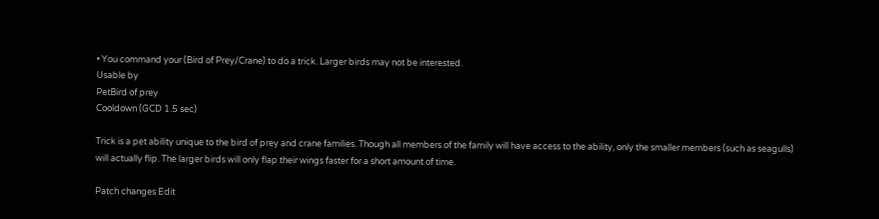• You command your (Bird of Prey/Crane) to do a trick. Larger birds may not be interested.
Usable by
PetBird of prey
Cooldown (GCD 1.5 sec)

Trick is a pet ability unique to the bird of prey and crane families. Though all members of the family will have access to the ability, only the smaller members (such as seagulls) will actually flip. The larger birds will only flap their wings faster for a short amount of time.

Patch changes Edit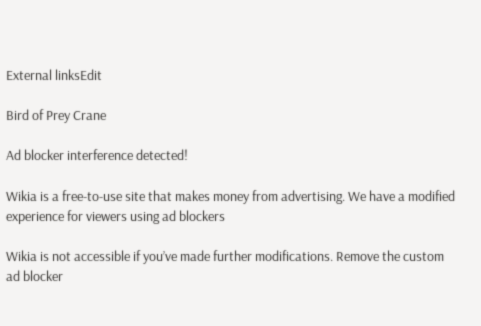External linksEdit

Bird of Prey Crane

Ad blocker interference detected!

Wikia is a free-to-use site that makes money from advertising. We have a modified experience for viewers using ad blockers

Wikia is not accessible if you’ve made further modifications. Remove the custom ad blocker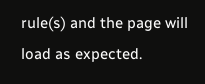rule(s) and the page will load as expected.